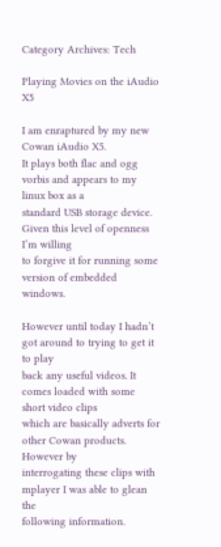Category Archives: Tech

Playing Movies on the iAudio X5

I am enraptured by my new Cowan iAudio X5.
It plays both flac and ogg vorbis and appears to my linux box as a
standard USB storage device. Given this level of openness I’m willing
to forgive it for running some version of embedded windows.

However until today I hadn’t got around to trying to get it to play
back any useful videos. It comes loaded with some short video clips
which are basically adverts for other Cowan products. However by
interrogating these clips with mplayer I was able to glean the
following information.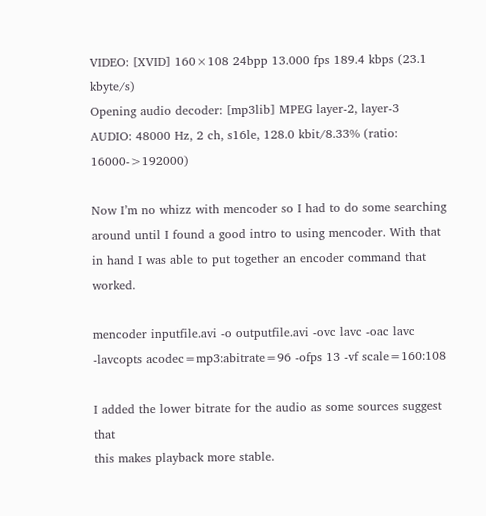VIDEO: [XVID] 160×108 24bpp 13.000 fps 189.4 kbps (23.1 kbyte/s)
Opening audio decoder: [mp3lib] MPEG layer-2, layer-3
AUDIO: 48000 Hz, 2 ch, s16le, 128.0 kbit/8.33% (ratio: 16000->192000)

Now I’m no whizz with mencoder so I had to do some searching around until I found a good intro to using mencoder. With that in hand I was able to put together an encoder command that worked.

mencoder inputfile.avi -o outputfile.avi -ovc lavc -oac lavc -lavcopts acodec=mp3:abitrate=96 -ofps 13 -vf scale=160:108

I added the lower bitrate for the audio as some sources suggest that
this makes playback more stable.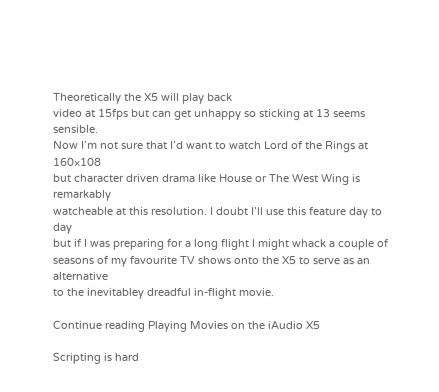Theoretically the X5 will play back
video at 15fps but can get unhappy so sticking at 13 seems sensible.
Now I’m not sure that I’d want to watch Lord of the Rings at 160×108
but character driven drama like House or The West Wing is remarkably
watcheable at this resolution. I doubt I’ll use this feature day to day
but if I was preparing for a long flight I might whack a couple of
seasons of my favourite TV shows onto the X5 to serve as an alternative
to the inevitabley dreadful in-flight movie.

Continue reading Playing Movies on the iAudio X5

Scripting is hard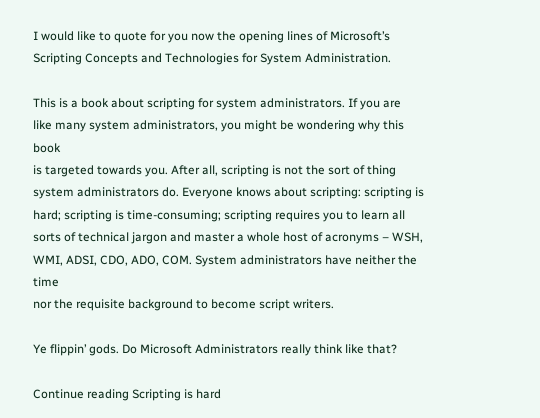I would like to quote for you now the opening lines of Microsoft’s Scripting Concepts and Technologies for System Administration.

This is a book about scripting for system administrators. If you are
like many system administrators, you might be wondering why this book
is targeted towards you. After all, scripting is not the sort of thing
system administrators do. Everyone knows about scripting: scripting is
hard; scripting is time-consuming; scripting requires you to learn all
sorts of technical jargon and master a whole host of acronyms – WSH,
WMI, ADSI, CDO, ADO, COM. System administrators have neither the time
nor the requisite background to become script writers.

Ye flippin’ gods. Do Microsoft Administrators really think like that?

Continue reading Scripting is hard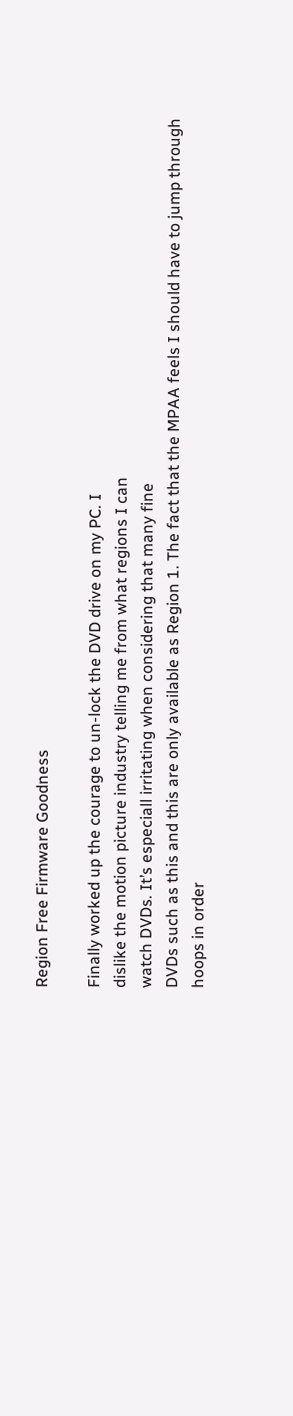Region Free Firmware Goodness

Finally worked up the courage to un-lock the DVD drive on my PC. I
dislike the motion picture industry telling me from what regions I can
watch DVDs. It’s especiall irritating when considering that many fine
DVDs such as this and this are only available as Region 1. The fact that the MPAA feels I should have to jump through hoops in order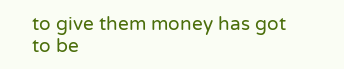to give them money has got to be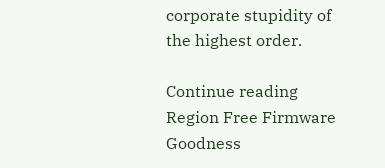corporate stupidity of the highest order.

Continue reading Region Free Firmware Goodness